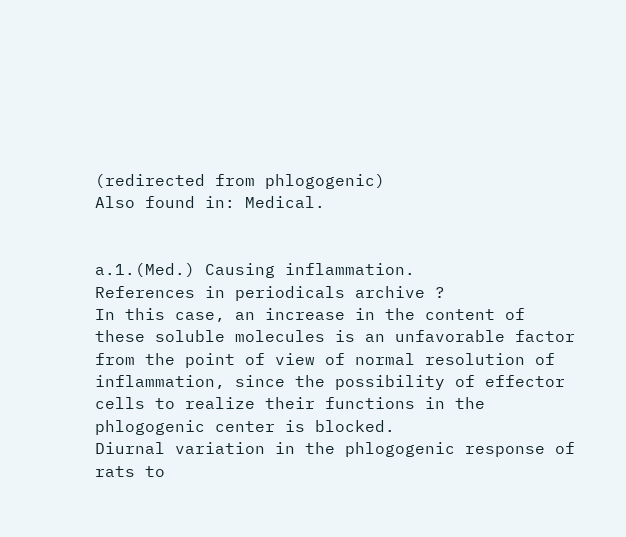(redirected from phlogogenic)
Also found in: Medical.


a.1.(Med.) Causing inflammation.
References in periodicals archive ?
In this case, an increase in the content of these soluble molecules is an unfavorable factor from the point of view of normal resolution of inflammation, since the possibility of effector cells to realize their functions in the phlogogenic center is blocked.
Diurnal variation in the phlogogenic response of rats to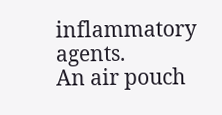inflammatory agents.
An air pouch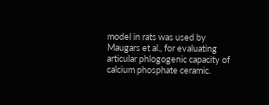model in rats was used by Maugars et al., for evaluating articular phlogogenic capacity of calcium phosphate ceramic.